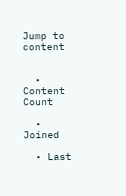Jump to content


  • Content Count

  • Joined

  • Last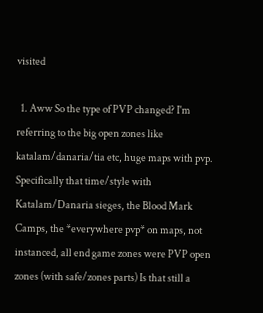visited

  1. Aww So the type of PVP changed? I'm referring to the big open zones like katalam/danaria/tia etc, huge maps with pvp. Specifically that time/style with Katalam/Danaria sieges, the Blood Mark Camps, the *everywhere pvp* on maps, not instanced, all end game zones were PVP open zones (with safe/zones parts) Is that still a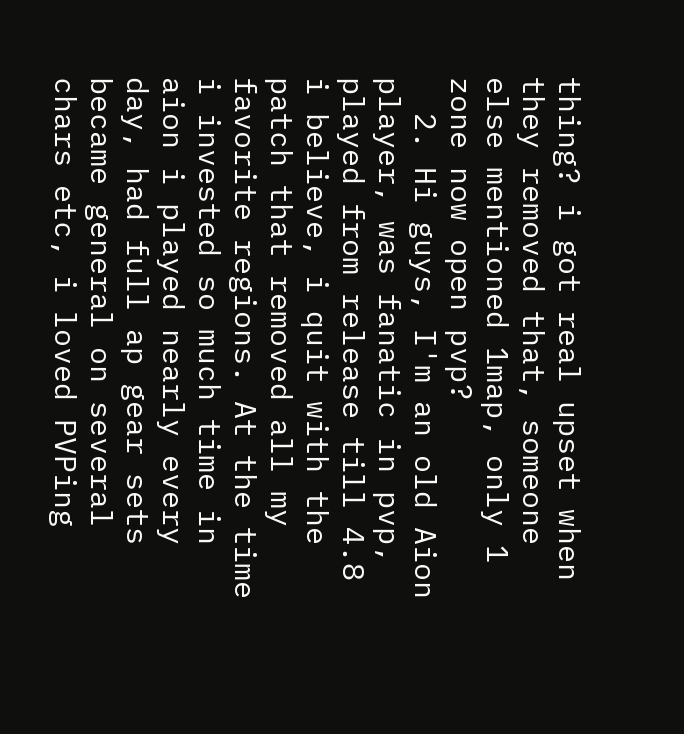thing? i got real upset when they removed that, someone else mentioned 1map, only 1 zone now open pvp?
  2. Hi guys, I'm an old Aion player, was fanatic in pvp, played from release till 4.8 i believe, i quit with the patch that removed all my favorite regions. At the time i invested so much time in aion i played nearly every day, had full ap gear sets became general on several chars etc, i loved PVPing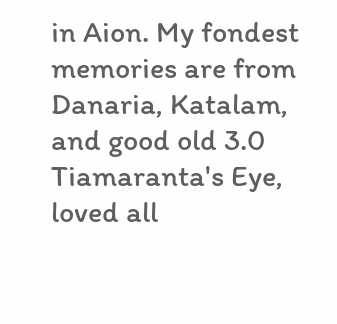in Aion. My fondest memories are from Danaria, Katalam, and good old 3.0 Tiamaranta's Eye, loved all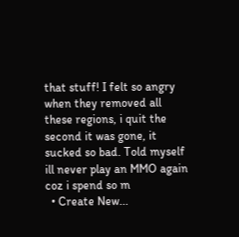that stuff! I felt so angry when they removed all these regions, i quit the second it was gone, it sucked so bad. Told myself ill never play an MMO again coz i spend so m
  • Create New...